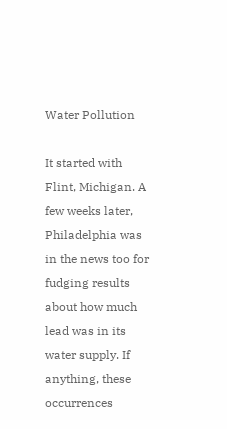Water Pollution

It started with Flint, Michigan. A few weeks later, Philadelphia was in the news too for fudging results about how much lead was in its water supply. If anything, these occurrences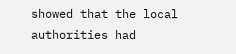showed that the local authorities had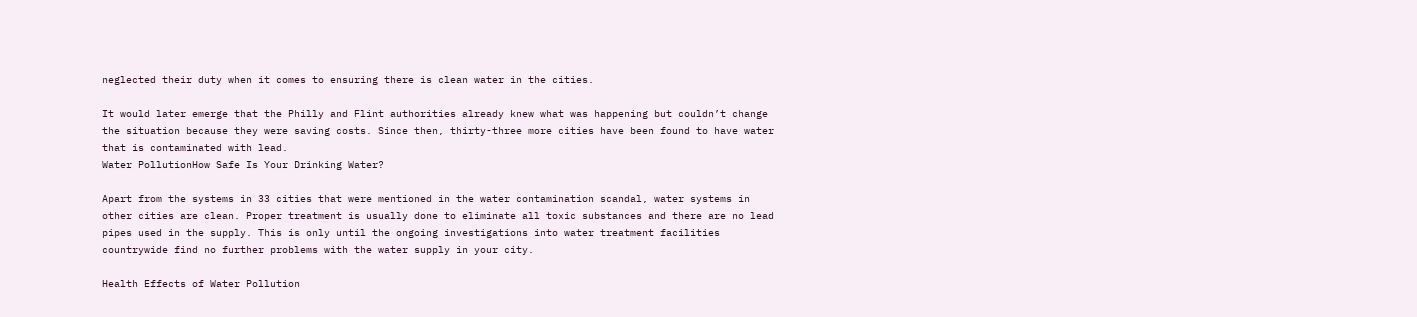neglected their duty when it comes to ensuring there is clean water in the cities.

It would later emerge that the Philly and Flint authorities already knew what was happening but couldn’t change the situation because they were saving costs. Since then, thirty-three more cities have been found to have water that is contaminated with lead.
Water PollutionHow Safe Is Your Drinking Water?

Apart from the systems in 33 cities that were mentioned in the water contamination scandal, water systems in other cities are clean. Proper treatment is usually done to eliminate all toxic substances and there are no lead pipes used in the supply. This is only until the ongoing investigations into water treatment facilities countrywide find no further problems with the water supply in your city.

Health Effects of Water Pollution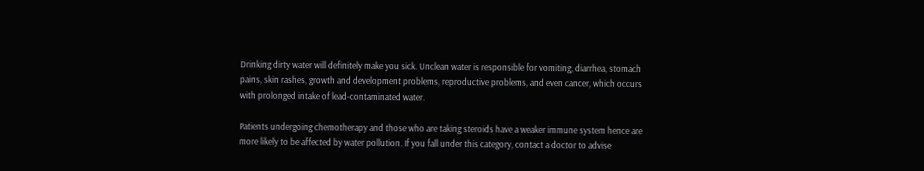Drinking dirty water will definitely make you sick. Unclean water is responsible for vomiting, diarrhea, stomach pains, skin rashes, growth and development problems, reproductive problems, and even cancer, which occurs with prolonged intake of lead-contaminated water.

Patients undergoing chemotherapy and those who are taking steroids have a weaker immune system hence are more likely to be affected by water pollution. If you fall under this category, contact a doctor to advise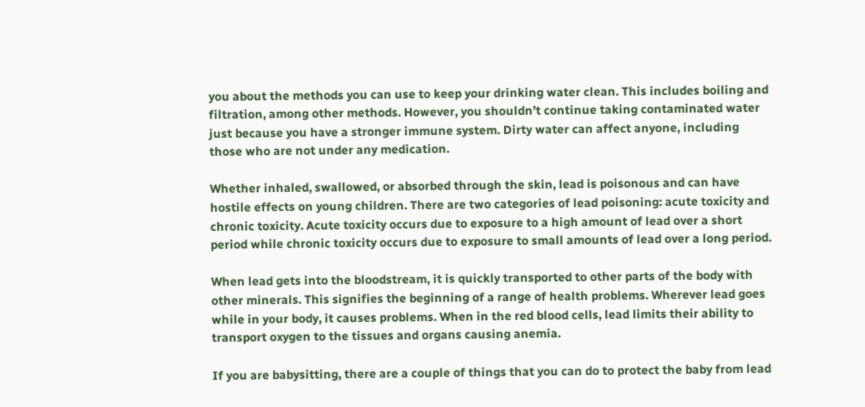you about the methods you can use to keep your drinking water clean. This includes boiling and filtration, among other methods. However, you shouldn’t continue taking contaminated water just because you have a stronger immune system. Dirty water can affect anyone, including those who are not under any medication.

Whether inhaled, swallowed, or absorbed through the skin, lead is poisonous and can have hostile effects on young children. There are two categories of lead poisoning: acute toxicity and chronic toxicity. Acute toxicity occurs due to exposure to a high amount of lead over a short period while chronic toxicity occurs due to exposure to small amounts of lead over a long period.

When lead gets into the bloodstream, it is quickly transported to other parts of the body with other minerals. This signifies the beginning of a range of health problems. Wherever lead goes while in your body, it causes problems. When in the red blood cells, lead limits their ability to transport oxygen to the tissues and organs causing anemia.

If you are babysitting, there are a couple of things that you can do to protect the baby from lead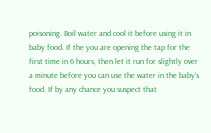poisoning. Boil water and cool it before using it in baby food. If the you are opening the tap for the first time in 6 hours, then let it run for slightly over a minute before you can use the water in the baby’s food. If by any chance you suspect that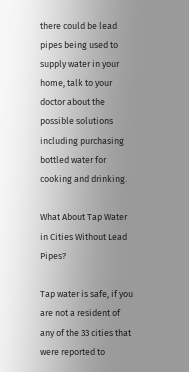there could be lead pipes being used to supply water in your home, talk to your doctor about the possible solutions including purchasing bottled water for cooking and drinking.

What About Tap Water in Cities Without Lead Pipes?

Tap water is safe, if you are not a resident of any of the 33 cities that were reported to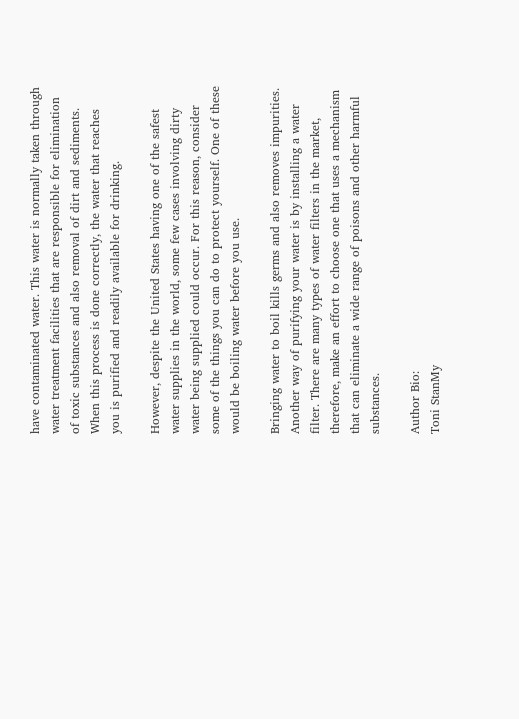have contaminated water. This water is normally taken through water treatment facilities that are responsible for elimination of toxic substances and also removal of dirt and sediments. When this process is done correctly, the water that reaches you is purified and readily available for drinking.

However, despite the United States having one of the safest water supplies in the world, some few cases involving dirty water being supplied could occur. For this reason, consider some of the things you can do to protect yourself. One of these would be boiling water before you use.

Bringing water to boil kills germs and also removes impurities. Another way of purifying your water is by installing a water filter. There are many types of water filters in the market, therefore, make an effort to choose one that uses a mechanism that can eliminate a wide range of poisons and other harmful substances.

Author Bio:
Toni StanMy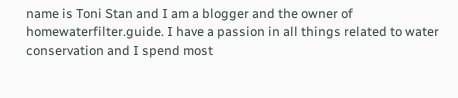name is Toni Stan and I am a blogger and the owner of homewaterfilter.guide. I have a passion in all things related to water conservation and I spend most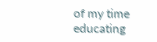of my time educating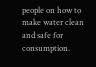people on how to make water clean and safe for consumption.